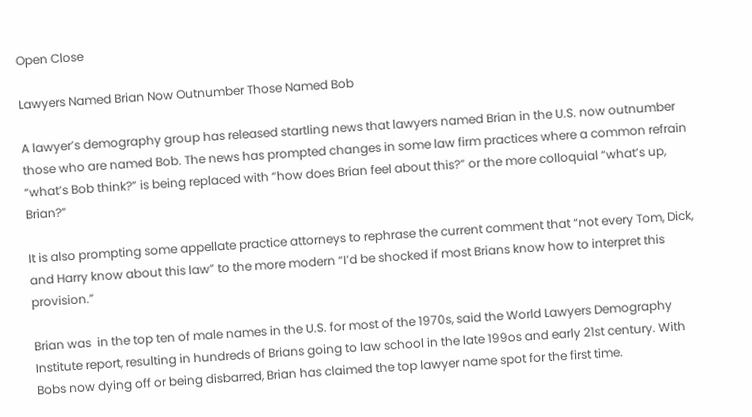Open Close

Lawyers Named Brian Now Outnumber Those Named Bob

A lawyer’s demography group has released startling news that lawyers named Brian in the U.S. now outnumber those who are named Bob. The news has prompted changes in some law firm practices where a common refrain “what’s Bob think?” is being replaced with “how does Brian feel about this?” or the more colloquial “what’s up, Brian?”

It is also prompting some appellate practice attorneys to rephrase the current comment that “not every Tom, Dick, and Harry know about this law” to the more modern “I’d be shocked if most Brians know how to interpret this provision.”

Brian was  in the top ten of male names in the U.S. for most of the 1970s, said the World Lawyers Demography Institute report, resulting in hundreds of Brians going to law school in the late 199os and early 21st century. With Bobs now dying off or being disbarred, Brian has claimed the top lawyer name spot for the first time.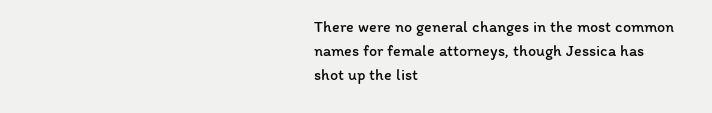There were no general changes in the most common names for female attorneys, though Jessica has shot up the list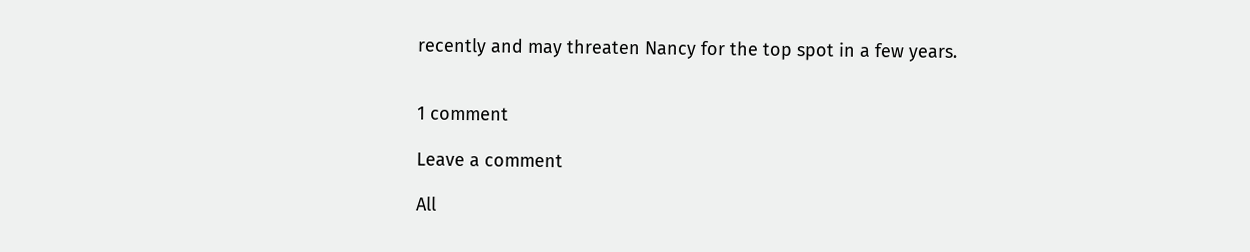recently and may threaten Nancy for the top spot in a few years.


1 comment

Leave a comment

All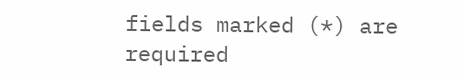fields marked (*) are required